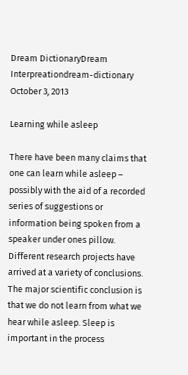Dream DictionaryDream Interpreationdream-dictionary
October 3, 2013

Learning while asleep

There have been many claims that one can learn while asleep – possibly with the aid of a recorded series of suggestions or information being spoken from a speaker under ones pillow. Different research projects have arrived at a variety of conclusions. The major scientific conclusion is that we do not learn from what we hear while asleep. Sleep is important in the process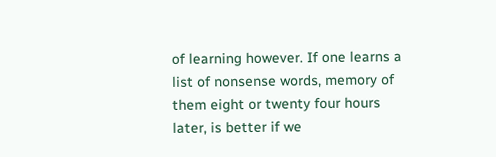of learning however. If one learns a list of nonsense words, memory of them eight or twenty four hours later, is better if we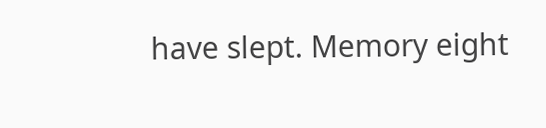have slept. Memory eight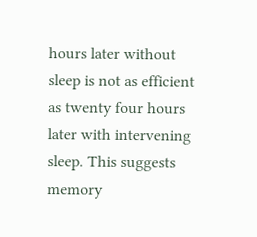hours later without sleep is not as efficient as twenty four hours later with intervening sleep. This suggests memory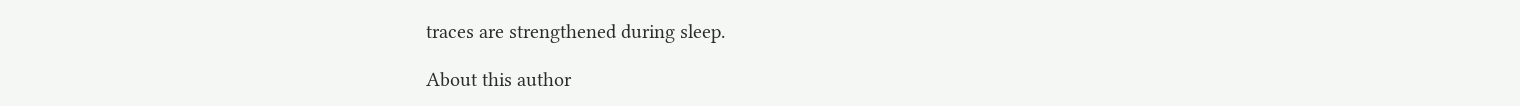traces are strengthened during sleep.

About this author